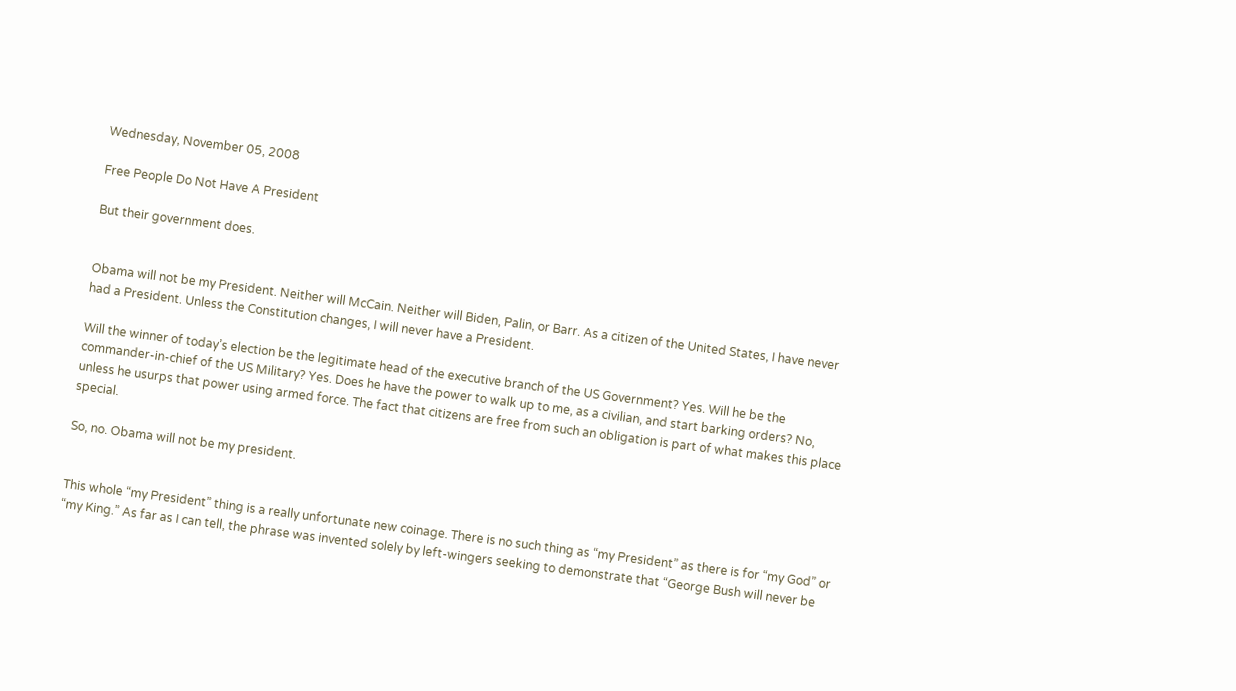Wednesday, November 05, 2008

Free People Do Not Have A President

But their government does.


Obama will not be my President. Neither will McCain. Neither will Biden, Palin, or Barr. As a citizen of the United States, I have never had a President. Unless the Constitution changes, I will never have a President.

Will the winner of today’s election be the legitimate head of the executive branch of the US Government? Yes. Will he be the commander-in-chief of the US Military? Yes. Does he have the power to walk up to me, as a civilian, and start barking orders? No, unless he usurps that power using armed force. The fact that citizens are free from such an obligation is part of what makes this place special.

So, no. Obama will not be my president.


This whole “my President” thing is a really unfortunate new coinage. There is no such thing as “my President” as there is for “my God” or “my King.” As far as I can tell, the phrase was invented solely by left-wingers seeking to demonstrate that “George Bush will never be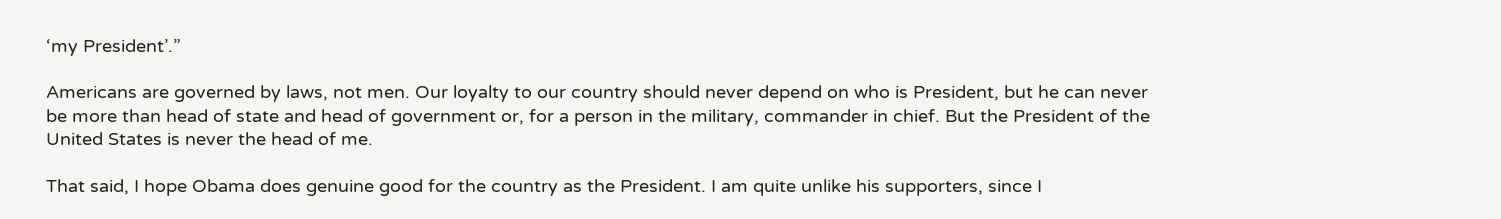‘my President’.”

Americans are governed by laws, not men. Our loyalty to our country should never depend on who is President, but he can never be more than head of state and head of government or, for a person in the military, commander in chief. But the President of the United States is never the head of me.

That said, I hope Obama does genuine good for the country as the President. I am quite unlike his supporters, since I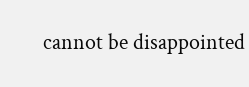cannot be disappointed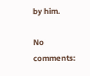by him.

No comments: